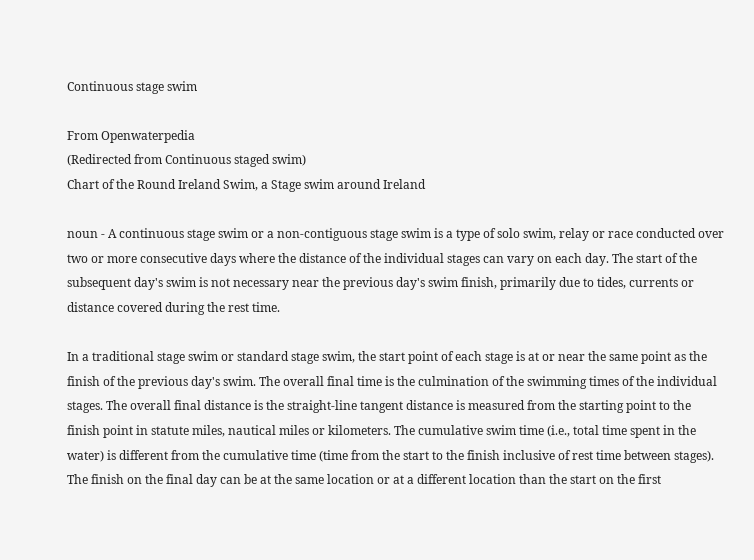Continuous stage swim

From Openwaterpedia
(Redirected from Continuous staged swim)
Chart of the Round Ireland Swim, a Stage swim around Ireland

noun - A continuous stage swim or a non-contiguous stage swim is a type of solo swim, relay or race conducted over two or more consecutive days where the distance of the individual stages can vary on each day. The start of the subsequent day's swim is not necessary near the previous day's swim finish, primarily due to tides, currents or distance covered during the rest time.

In a traditional stage swim or standard stage swim, the start point of each stage is at or near the same point as the finish of the previous day's swim. The overall final time is the culmination of the swimming times of the individual stages. The overall final distance is the straight-line tangent distance is measured from the starting point to the finish point in statute miles, nautical miles or kilometers. The cumulative swim time (i.e., total time spent in the water) is different from the cumulative time (time from the start to the finish inclusive of rest time between stages). The finish on the final day can be at the same location or at a different location than the start on the first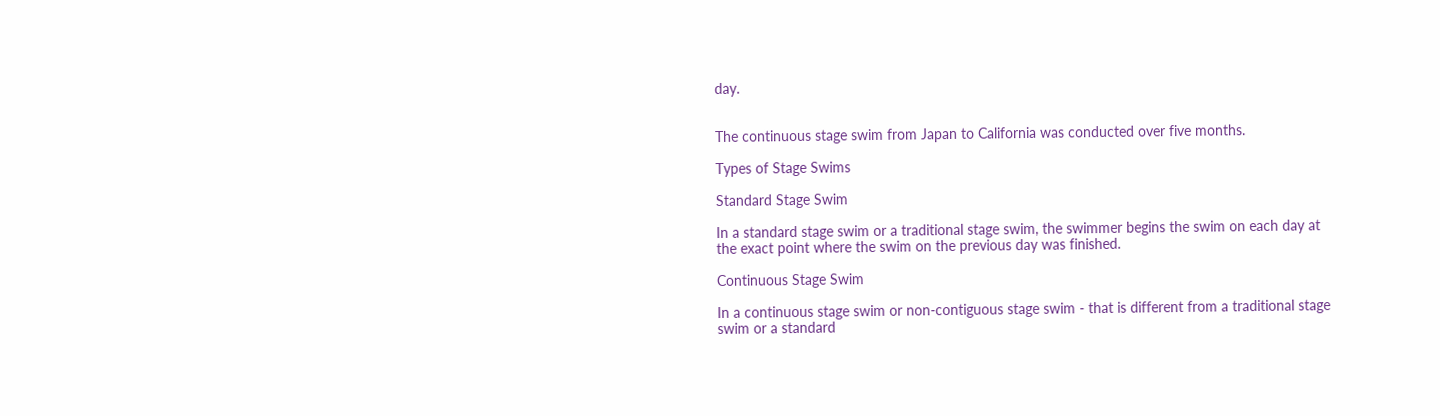day.


The continuous stage swim from Japan to California was conducted over five months.

Types of Stage Swims

Standard Stage Swim

In a standard stage swim or a traditional stage swim, the swimmer begins the swim on each day at the exact point where the swim on the previous day was finished.

Continuous Stage Swim

In a continuous stage swim or non-contiguous stage swim - that is different from a traditional stage swim or a standard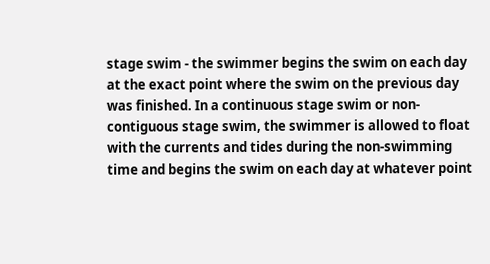stage swim - the swimmer begins the swim on each day at the exact point where the swim on the previous day was finished. In a continuous stage swim or non-contiguous stage swim, the swimmer is allowed to float with the currents and tides during the non-swimming time and begins the swim on each day at whatever point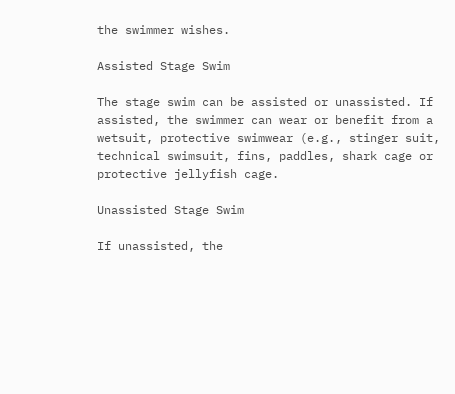the swimmer wishes.

Assisted Stage Swim

The stage swim can be assisted or unassisted. If assisted, the swimmer can wear or benefit from a wetsuit, protective swimwear (e.g., stinger suit, technical swimsuit, fins, paddles, shark cage or protective jellyfish cage.

Unassisted Stage Swim

If unassisted, the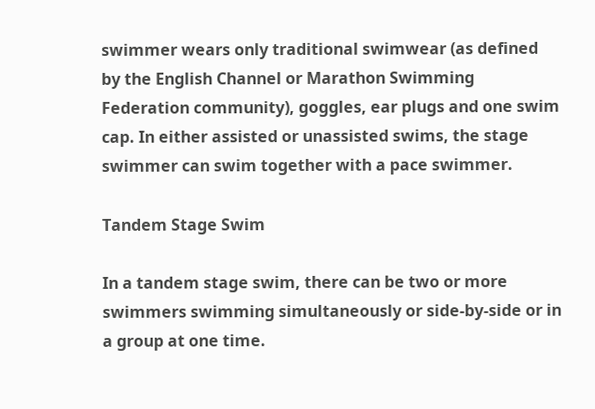swimmer wears only traditional swimwear (as defined by the English Channel or Marathon Swimming Federation community), goggles, ear plugs and one swim cap. In either assisted or unassisted swims, the stage swimmer can swim together with a pace swimmer.

Tandem Stage Swim

In a tandem stage swim, there can be two or more swimmers swimming simultaneously or side-by-side or in a group at one time.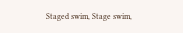Staged swim, Stage swim,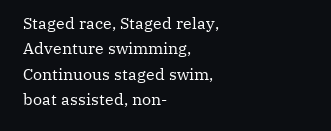Staged race, Staged relay, Adventure swimming, Continuous staged swim, boat assisted, non-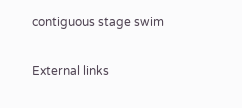contiguous stage swim

External links